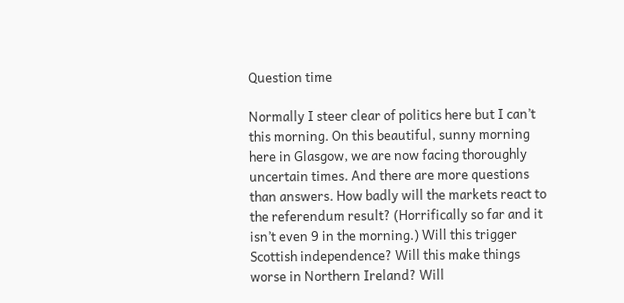Question time

Normally I steer clear of politics here but I can’t this morning. On this beautiful, sunny morning here in Glasgow, we are now facing thoroughly uncertain times. And there are more questions than answers. How badly will the markets react to the referendum result? (Horrifically so far and it isn’t even 9 in the morning.) Will this trigger Scottish independence? Will this make things worse in Northern Ireland? Will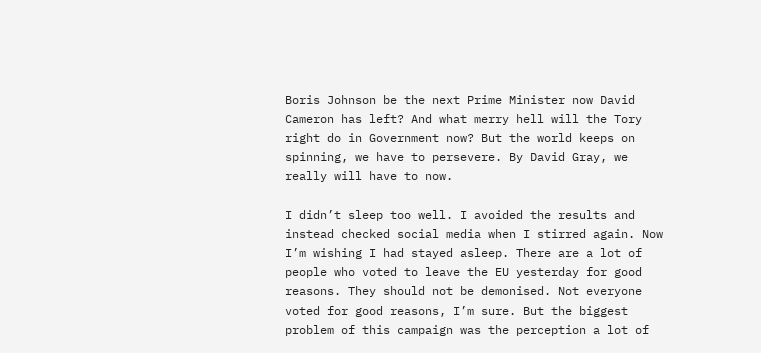Boris Johnson be the next Prime Minister now David Cameron has left? And what merry hell will the Tory right do in Government now? But the world keeps on spinning, we have to persevere. By David Gray, we really will have to now.

I didn’t sleep too well. I avoided the results and instead checked social media when I stirred again. Now I’m wishing I had stayed asleep. There are a lot of people who voted to leave the EU yesterday for good reasons. They should not be demonised. Not everyone voted for good reasons, I’m sure. But the biggest problem of this campaign was the perception a lot of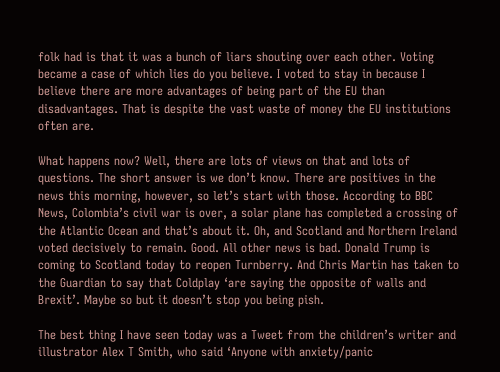folk had is that it was a bunch of liars shouting over each other. Voting became a case of which lies do you believe. I voted to stay in because I believe there are more advantages of being part of the EU than disadvantages. That is despite the vast waste of money the EU institutions often are.

What happens now? Well, there are lots of views on that and lots of questions. The short answer is we don’t know. There are positives in the news this morning, however, so let’s start with those. According to BBC News, Colombia’s civil war is over, a solar plane has completed a crossing of the Atlantic Ocean and that’s about it. Oh, and Scotland and Northern Ireland voted decisively to remain. Good. All other news is bad. Donald Trump is coming to Scotland today to reopen Turnberry. And Chris Martin has taken to the Guardian to say that Coldplay ‘are saying the opposite of walls and Brexit’. Maybe so but it doesn’t stop you being pish.

The best thing I have seen today was a Tweet from the children’s writer and illustrator Alex T Smith, who said ‘Anyone with anxiety/panic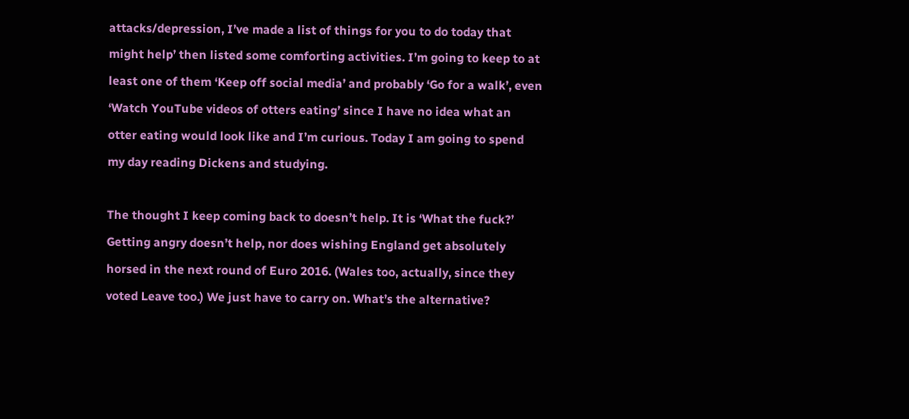attacks/depression, I’ve made a list of things for you to do today that might help’ then listed some comforting activities. I’m going to keep to at least one of them ‘Keep off social media’ and probably ‘Go for a walk’, even ‘Watch YouTube videos of otters eating’ since I have no idea what an otter eating would look like and I’m curious. Today I am going to spend my day reading Dickens and studying.

The thought I keep coming back to doesn’t help. It is ‘What the fuck?’ Getting angry doesn’t help, nor does wishing England get absolutely horsed in the next round of Euro 2016. (Wales too, actually, since they voted Leave too.) We just have to carry on. What’s the alternative?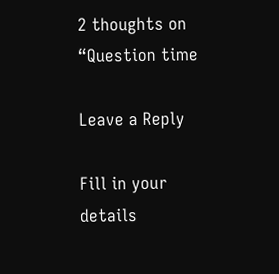2 thoughts on “Question time

Leave a Reply

Fill in your details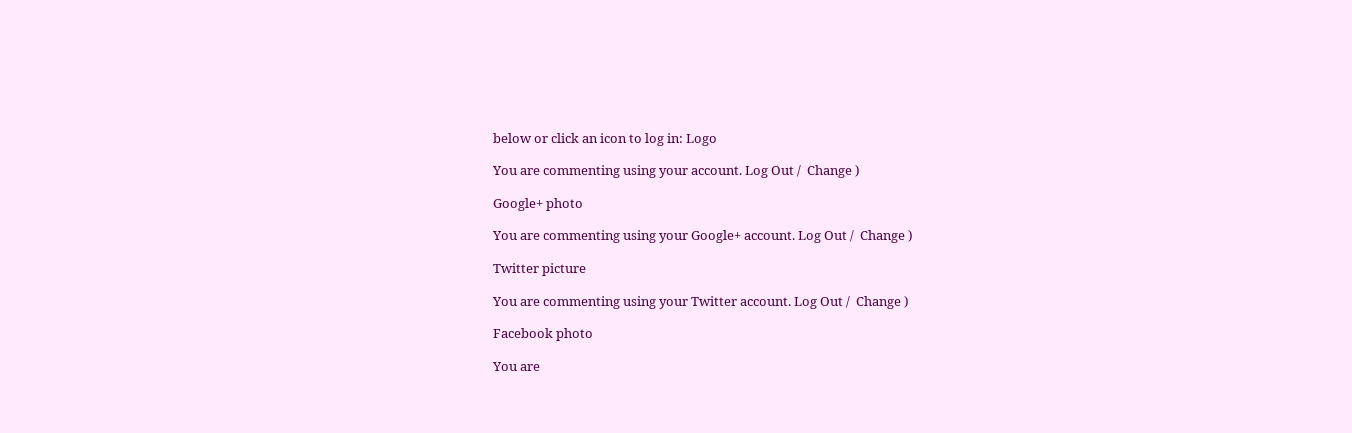below or click an icon to log in: Logo

You are commenting using your account. Log Out /  Change )

Google+ photo

You are commenting using your Google+ account. Log Out /  Change )

Twitter picture

You are commenting using your Twitter account. Log Out /  Change )

Facebook photo

You are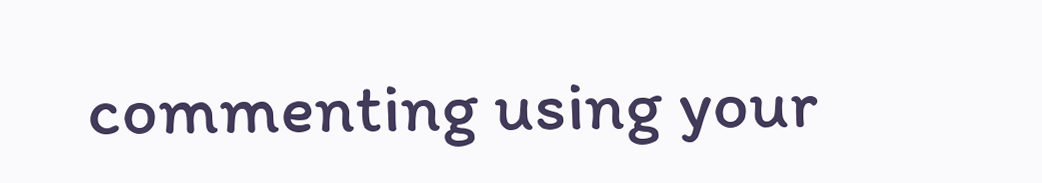commenting using your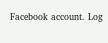Facebook account. Log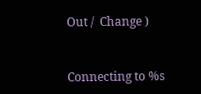Out /  Change )


Connecting to %s